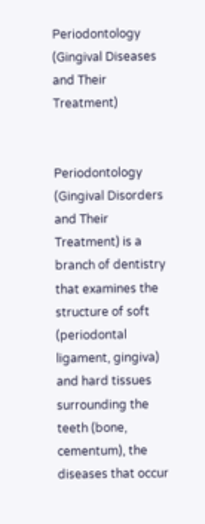Periodontology (Gingival Diseases and Their Treatment)


Periodontology (Gingival Disorders and Their Treatment) is a branch of dentistry that examines the structure of soft (periodontal ligament, gingiva) and hard tissues surrounding the teeth (bone, cementum), the diseases that occur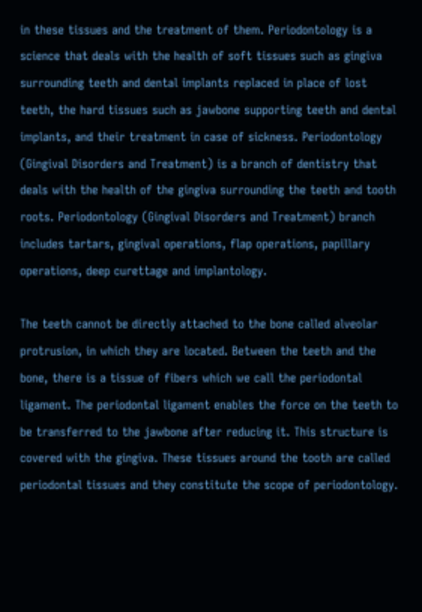in these tissues and the treatment of them. Periodontology is a science that deals with the health of soft tissues such as gingiva surrounding teeth and dental implants replaced in place of lost teeth, the hard tissues such as jawbone supporting teeth and dental implants, and their treatment in case of sickness. Periodontology (Gingival Disorders and Treatment) is a branch of dentistry that deals with the health of the gingiva surrounding the teeth and tooth roots. Periodontology (Gingival Disorders and Treatment) branch includes tartars, gingival operations, flap operations, papillary operations, deep curettage and implantology.

The teeth cannot be directly attached to the bone called alveolar protrusion, in which they are located. Between the teeth and the bone, there is a tissue of fibers which we call the periodontal ligament. The periodontal ligament enables the force on the teeth to be transferred to the jawbone after reducing it. This structure is covered with the gingiva. These tissues around the tooth are called periodontal tissues and they constitute the scope of periodontology.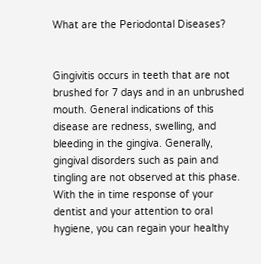What are the Periodontal Diseases?


Gingivitis occurs in teeth that are not brushed for 7 days and in an unbrushed mouth. General indications of this disease are redness, swelling, and bleeding in the gingiva. Generally, gingival disorders such as pain and tingling are not observed at this phase. With the in time response of your dentist and your attention to oral hygiene, you can regain your healthy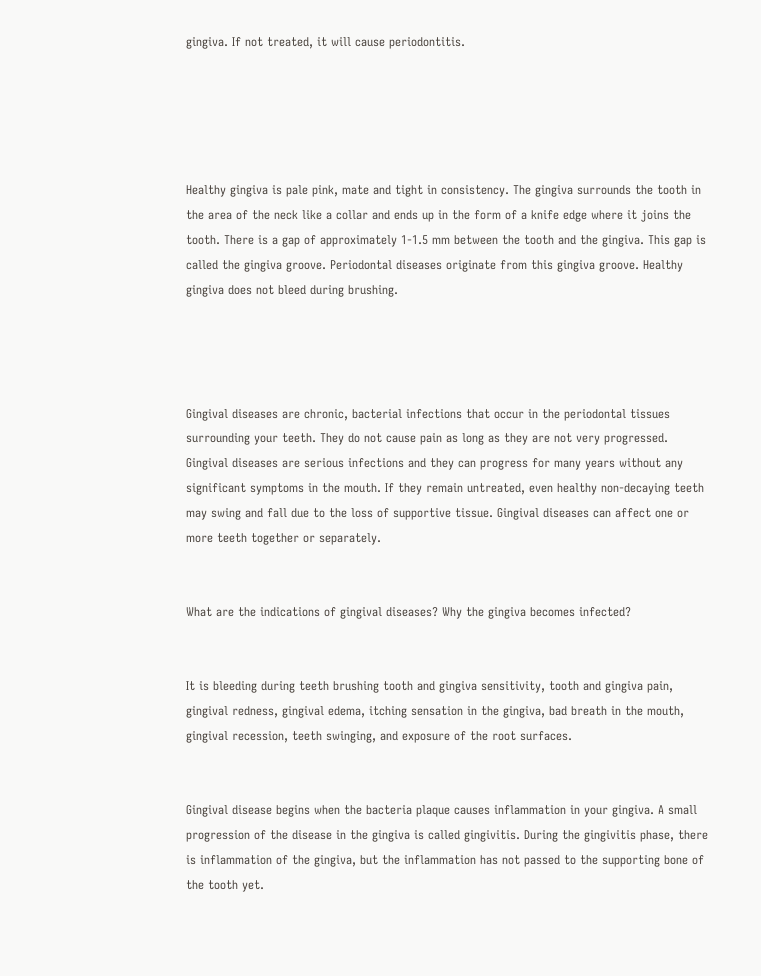gingiva. If not treated, it will cause periodontitis.





Healthy gingiva is pale pink, mate and tight in consistency. The gingiva surrounds the tooth in the area of the neck like a collar and ends up in the form of a knife edge where it joins the tooth. There is a gap of approximately 1-1.5 mm between the tooth and the gingiva. This gap is called the gingiva groove. Periodontal diseases originate from this gingiva groove. Healthy gingiva does not bleed during brushing.




Gingival diseases are chronic, bacterial infections that occur in the periodontal tissues surrounding your teeth. They do not cause pain as long as they are not very progressed. Gingival diseases are serious infections and they can progress for many years without any significant symptoms in the mouth. If they remain untreated, even healthy non-decaying teeth may swing and fall due to the loss of supportive tissue. Gingival diseases can affect one or more teeth together or separately.


What are the indications of gingival diseases? Why the gingiva becomes infected?


It is bleeding during teeth brushing tooth and gingiva sensitivity, tooth and gingiva pain, gingival redness, gingival edema, itching sensation in the gingiva, bad breath in the mouth, gingival recession, teeth swinging, and exposure of the root surfaces.


Gingival disease begins when the bacteria plaque causes inflammation in your gingiva. A small progression of the disease in the gingiva is called gingivitis. During the gingivitis phase, there is inflammation of the gingiva, but the inflammation has not passed to the supporting bone of the tooth yet.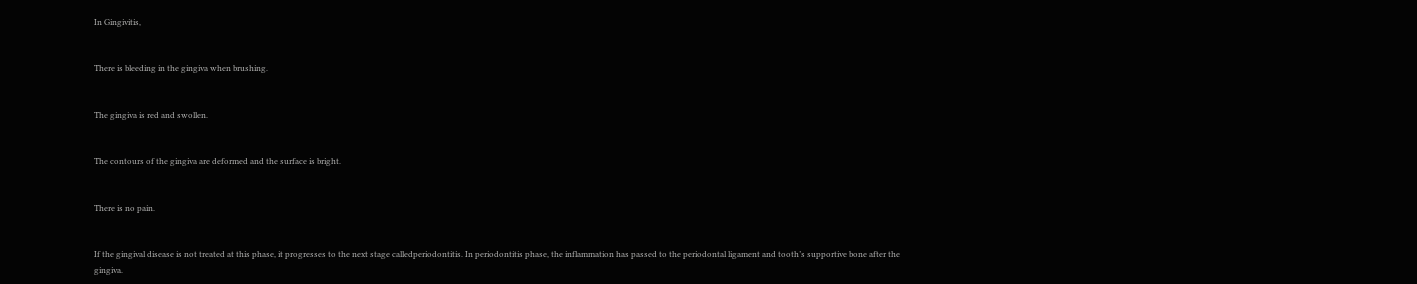In Gingivitis,


There is bleeding in the gingiva when brushing.


The gingiva is red and swollen.


The contours of the gingiva are deformed and the surface is bright.


There is no pain.


If the gingival disease is not treated at this phase, it progresses to the next stage calledperiodontitis. In periodontitis phase, the inflammation has passed to the periodontal ligament and tooth’s supportive bone after the gingiva.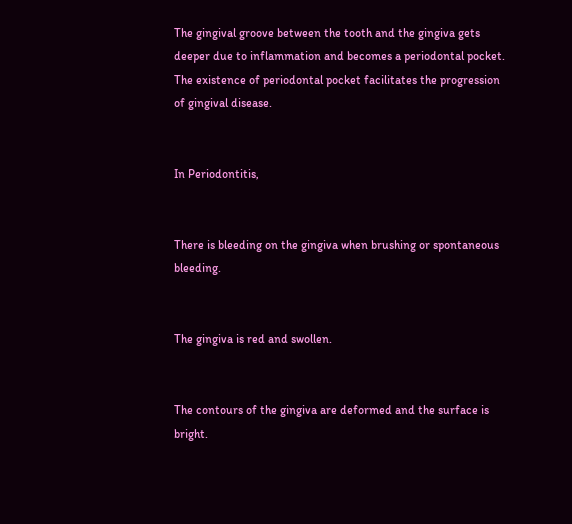The gingival groove between the tooth and the gingiva gets deeper due to inflammation and becomes a periodontal pocket. The existence of periodontal pocket facilitates the progression of gingival disease.


In Periodontitis,


There is bleeding on the gingiva when brushing or spontaneous bleeding.


The gingiva is red and swollen.


The contours of the gingiva are deformed and the surface is bright.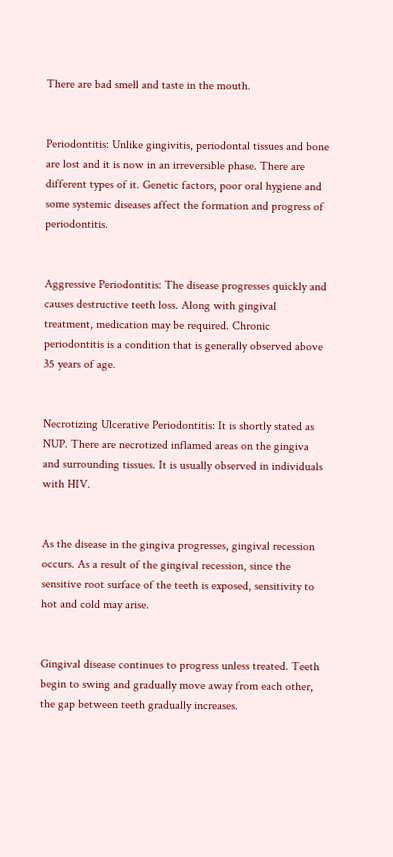There are bad smell and taste in the mouth.


Periodontitis: Unlike gingivitis, periodontal tissues and bone are lost and it is now in an irreversible phase. There are different types of it. Genetic factors, poor oral hygiene and some systemic diseases affect the formation and progress of periodontitis.


Aggressive Periodontitis: The disease progresses quickly and causes destructive teeth loss. Along with gingival treatment, medication may be required. Chronic periodontitis is a condition that is generally observed above 35 years of age.


Necrotizing Ulcerative Periodontitis: It is shortly stated as NUP. There are necrotized inflamed areas on the gingiva and surrounding tissues. It is usually observed in individuals with HIV.


As the disease in the gingiva progresses, gingival recession occurs. As a result of the gingival recession, since the sensitive root surface of the teeth is exposed, sensitivity to hot and cold may arise.


Gingival disease continues to progress unless treated. Teeth begin to swing and gradually move away from each other, the gap between teeth gradually increases.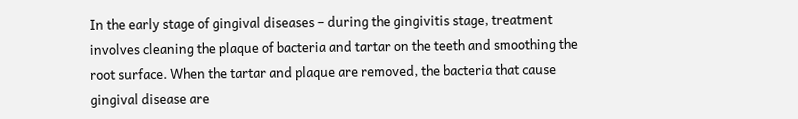In the early stage of gingival diseases – during the gingivitis stage, treatment involves cleaning the plaque of bacteria and tartar on the teeth and smoothing the root surface. When the tartar and plaque are removed, the bacteria that cause gingival disease are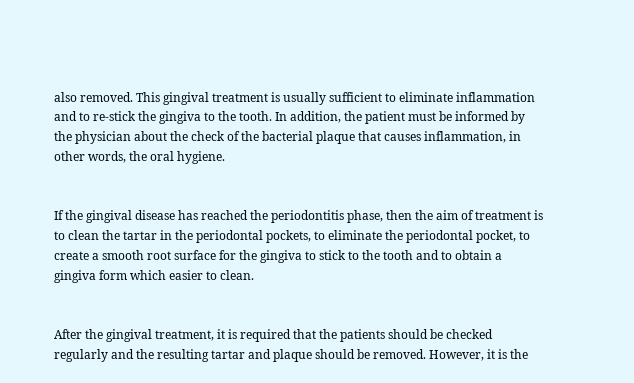also removed. This gingival treatment is usually sufficient to eliminate inflammation and to re-stick the gingiva to the tooth. In addition, the patient must be informed by the physician about the check of the bacterial plaque that causes inflammation, in other words, the oral hygiene.


If the gingival disease has reached the periodontitis phase, then the aim of treatment is to clean the tartar in the periodontal pockets, to eliminate the periodontal pocket, to create a smooth root surface for the gingiva to stick to the tooth and to obtain a gingiva form which easier to clean.


After the gingival treatment, it is required that the patients should be checked regularly and the resulting tartar and plaque should be removed. However, it is the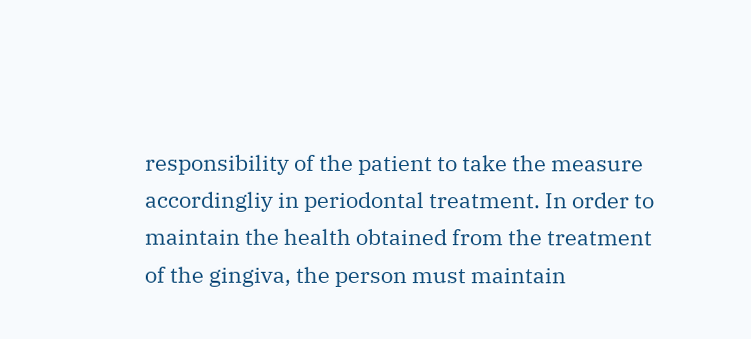responsibility of the patient to take the measure accordingliy in periodontal treatment. In order to maintain the health obtained from the treatment of the gingiva, the person must maintain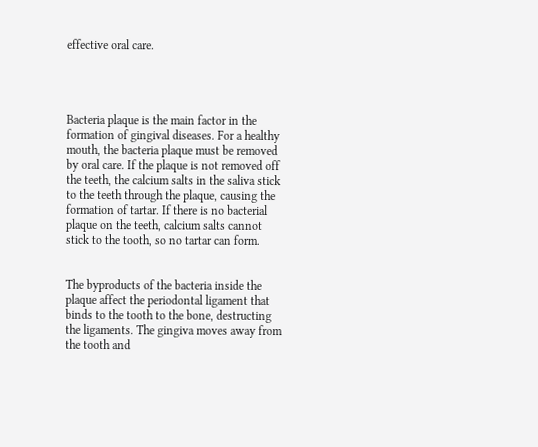effective oral care.




Bacteria plaque is the main factor in the formation of gingival diseases. For a healthy mouth, the bacteria plaque must be removed by oral care. If the plaque is not removed off the teeth, the calcium salts in the saliva stick to the teeth through the plaque, causing the formation of tartar. If there is no bacterial plaque on the teeth, calcium salts cannot stick to the tooth, so no tartar can form.


The byproducts of the bacteria inside the plaque affect the periodontal ligament that binds to the tooth to the bone, destructing the ligaments. The gingiva moves away from the tooth and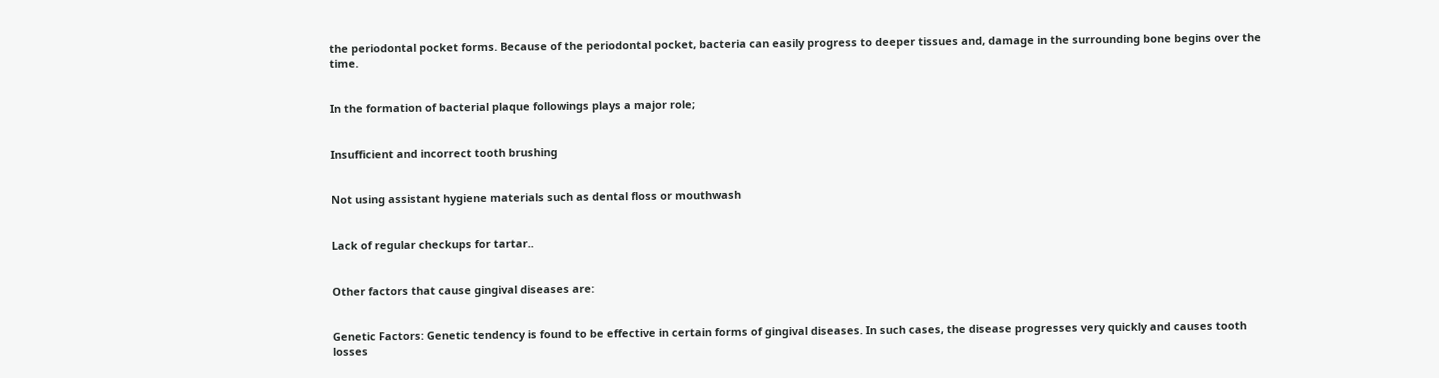the periodontal pocket forms. Because of the periodontal pocket, bacteria can easily progress to deeper tissues and, damage in the surrounding bone begins over the time.


In the formation of bacterial plaque followings plays a major role;


Insufficient and incorrect tooth brushing


Not using assistant hygiene materials such as dental floss or mouthwash


Lack of regular checkups for tartar..


Other factors that cause gingival diseases are:


Genetic Factors: Genetic tendency is found to be effective in certain forms of gingival diseases. In such cases, the disease progresses very quickly and causes tooth losses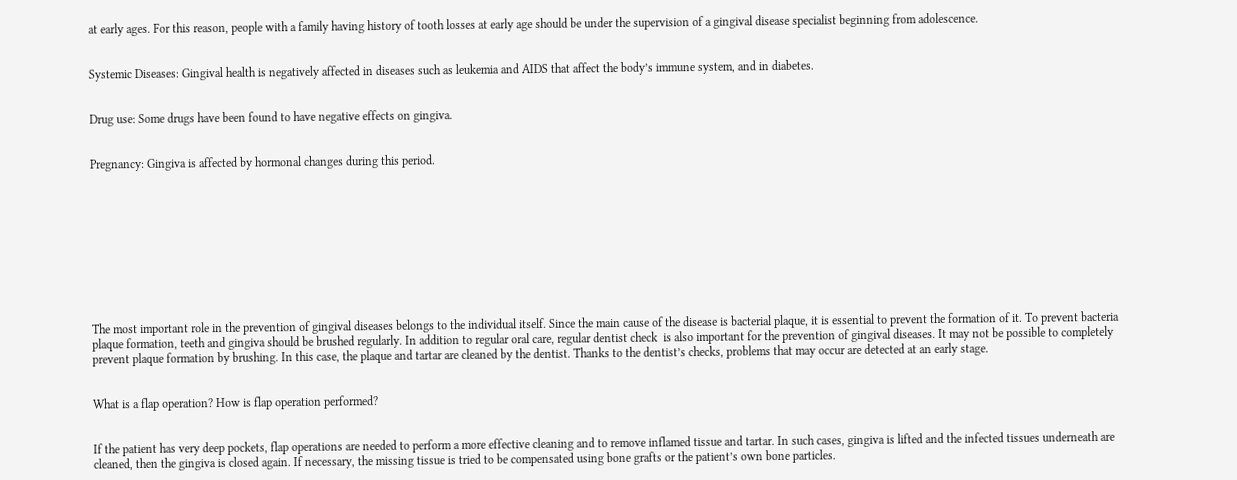at early ages. For this reason, people with a family having history of tooth losses at early age should be under the supervision of a gingival disease specialist beginning from adolescence.


Systemic Diseases: Gingival health is negatively affected in diseases such as leukemia and AIDS that affect the body’s immune system, and in diabetes.


Drug use: Some drugs have been found to have negative effects on gingiva.


Pregnancy: Gingiva is affected by hormonal changes during this period.










The most important role in the prevention of gingival diseases belongs to the individual itself. Since the main cause of the disease is bacterial plaque, it is essential to prevent the formation of it. To prevent bacteria plaque formation, teeth and gingiva should be brushed regularly. In addition to regular oral care, regular dentist check  is also important for the prevention of gingival diseases. It may not be possible to completely prevent plaque formation by brushing. In this case, the plaque and tartar are cleaned by the dentist. Thanks to the dentist’s checks, problems that may occur are detected at an early stage.


What is a flap operation? How is flap operation performed?


If the patient has very deep pockets, flap operations are needed to perform a more effective cleaning and to remove inflamed tissue and tartar. In such cases, gingiva is lifted and the infected tissues underneath are cleaned, then the gingiva is closed again. If necessary, the missing tissue is tried to be compensated using bone grafts or the patient’s own bone particles.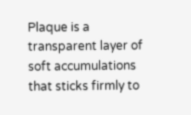Plaque is a transparent layer of soft accumulations that sticks firmly to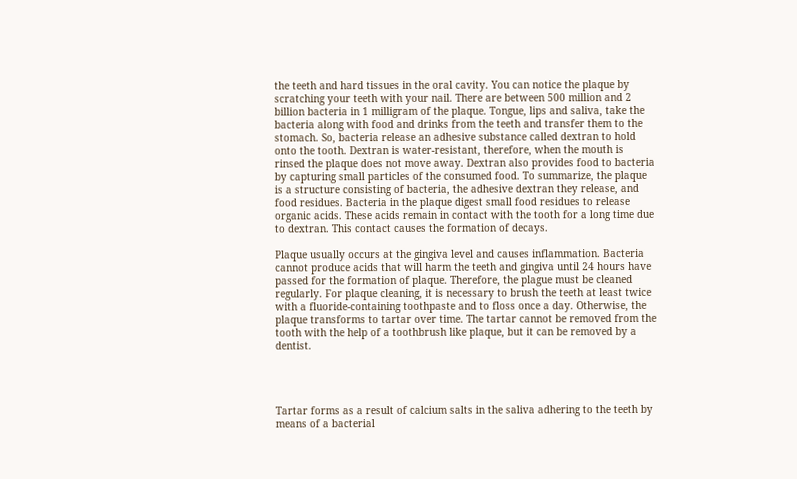the teeth and hard tissues in the oral cavity. You can notice the plaque by scratching your teeth with your nail. There are between 500 million and 2 billion bacteria in 1 milligram of the plaque. Tongue, lips and saliva, take the bacteria along with food and drinks from the teeth and transfer them to the stomach. So, bacteria release an adhesive substance called dextran to hold onto the tooth. Dextran is water-resistant, therefore, when the mouth is rinsed the plaque does not move away. Dextran also provides food to bacteria by capturing small particles of the consumed food. To summarize, the plaque is a structure consisting of bacteria, the adhesive dextran they release, and food residues. Bacteria in the plaque digest small food residues to release organic acids. These acids remain in contact with the tooth for a long time due to dextran. This contact causes the formation of decays.

Plaque usually occurs at the gingiva level and causes inflammation. Bacteria cannot produce acids that will harm the teeth and gingiva until 24 hours have passed for the formation of plaque. Therefore, the plague must be cleaned regularly. For plaque cleaning, it is necessary to brush the teeth at least twice with a fluoride-containing toothpaste and to floss once a day. Otherwise, the plaque transforms to tartar over time. The tartar cannot be removed from the tooth with the help of a toothbrush like plaque, but it can be removed by a dentist.




Tartar forms as a result of calcium salts in the saliva adhering to the teeth by means of a bacterial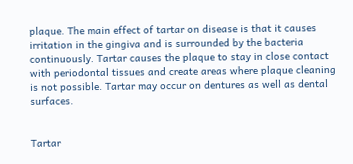plaque. The main effect of tartar on disease is that it causes irritation in the gingiva and is surrounded by the bacteria continuously. Tartar causes the plaque to stay in close contact with periodontal tissues and create areas where plaque cleaning is not possible. Tartar may occur on dentures as well as dental surfaces.


Tartar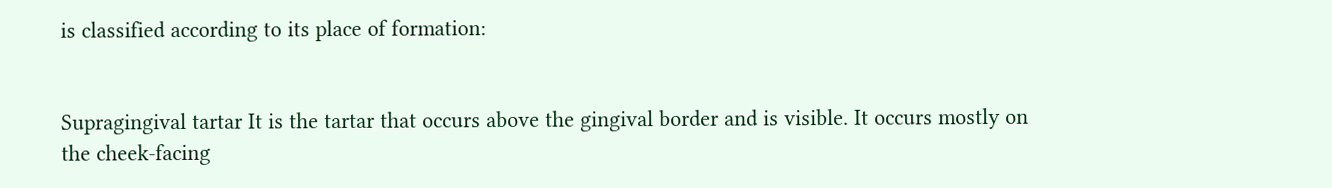is classified according to its place of formation:


Supragingival tartar It is the tartar that occurs above the gingival border and is visible. It occurs mostly on the cheek-facing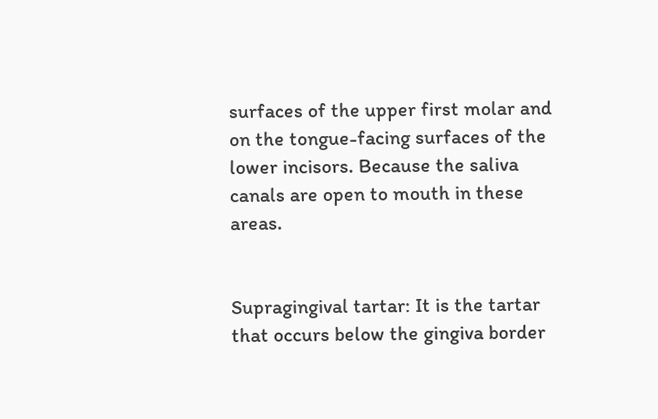surfaces of the upper first molar and on the tongue-facing surfaces of the lower incisors. Because the saliva canals are open to mouth in these areas.


Supragingival tartar: It is the tartar that occurs below the gingiva border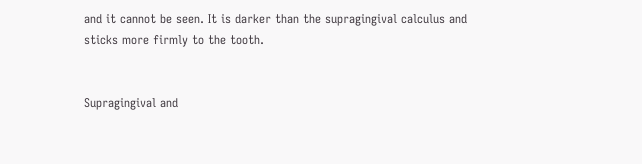and it cannot be seen. It is darker than the supragingival calculus and sticks more firmly to the tooth.


Supragingival and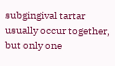subgingival tartar usually occur together, but only one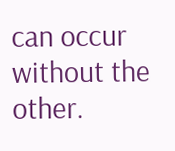can occur without the other.